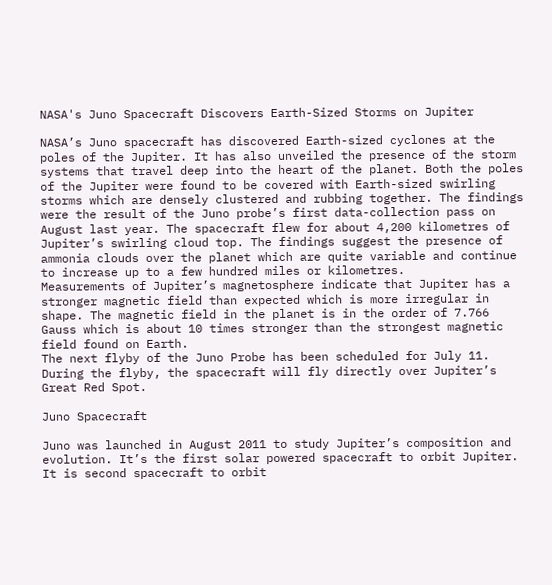NASA's Juno Spacecraft Discovers Earth-Sized Storms on Jupiter

NASA’s Juno spacecraft has discovered Earth-sized cyclones at the poles of the Jupiter. It has also unveiled the presence of the storm systems that travel deep into the heart of the planet. Both the poles of the Jupiter were found to be covered with Earth-sized swirling storms which are densely clustered and rubbing together. The findings were the result of the Juno probe’s first data-collection pass on August last year. The spacecraft flew for about 4,200 kilometres of Jupiter’s swirling cloud top. The findings suggest the presence of ammonia clouds over the planet which are quite variable and continue to increase up to a few hundred miles or kilometres.
Measurements of Jupiter’s magnetosphere indicate that Jupiter has a stronger magnetic field than expected which is more irregular in shape. The magnetic field in the planet is in the order of 7.766 Gauss which is about 10 times stronger than the strongest magnetic field found on Earth.
The next flyby of the Juno Probe has been scheduled for July 11. During the flyby, the spacecraft will fly directly over Jupiter’s Great Red Spot.

Juno Spacecraft

Juno was launched in August 2011 to study Jupiter’s composition and evolution. It’s the first solar powered spacecraft to orbit Jupiter. It is second spacecraft to orbit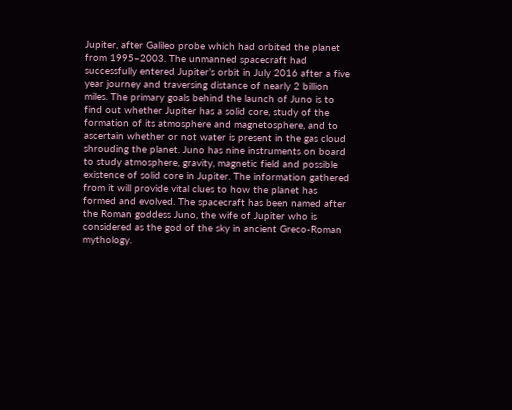Jupiter, after Galileo probe which had orbited the planet from 1995–2003. The unmanned spacecraft had successfully entered Jupiter’s orbit in July 2016 after a five year journey and traversing distance of nearly 2 billion miles. The primary goals behind the launch of Juno is to find out whether Jupiter has a solid core, study of the formation of its atmosphere and magnetosphere, and to ascertain whether or not water is present in the gas cloud shrouding the planet. Juno has nine instruments on board to study atmosphere, gravity, magnetic field and possible existence of solid core in Jupiter. The information gathered from it will provide vital clues to how the planet has formed and evolved. The spacecraft has been named after the Roman goddess Juno, the wife of Jupiter who is considered as the god of the sky in ancient Greco-Roman mythology.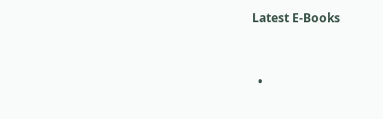Latest E-Books


  •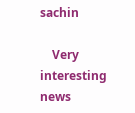sachin

    Very interesting news